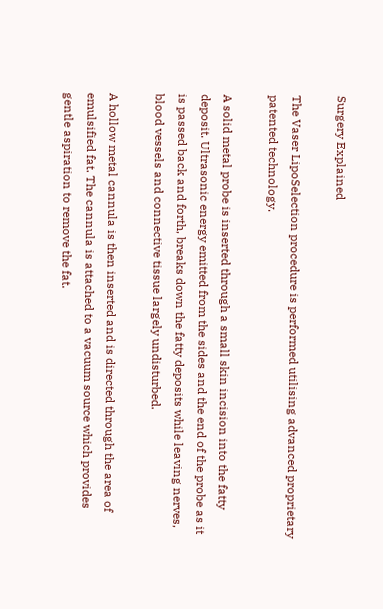Surgery Explained

The Vaser LipoSelection procedure is performed utilising advanced proprietary patented technology.

A solid metal probe is inserted through a small skin incision into the fatty deposit. Ultrasonic energy emitted from the sides and the end of the probe as it is passed back and forth, breaks down the fatty deposits while leaving nerves, blood vessels and connective tissue largely undisturbed.

A hollow metal cannula is then inserted and is directed through the area of emulsified fat. The cannula is attached to a vacuum source which provides gentle aspiration to remove the fat.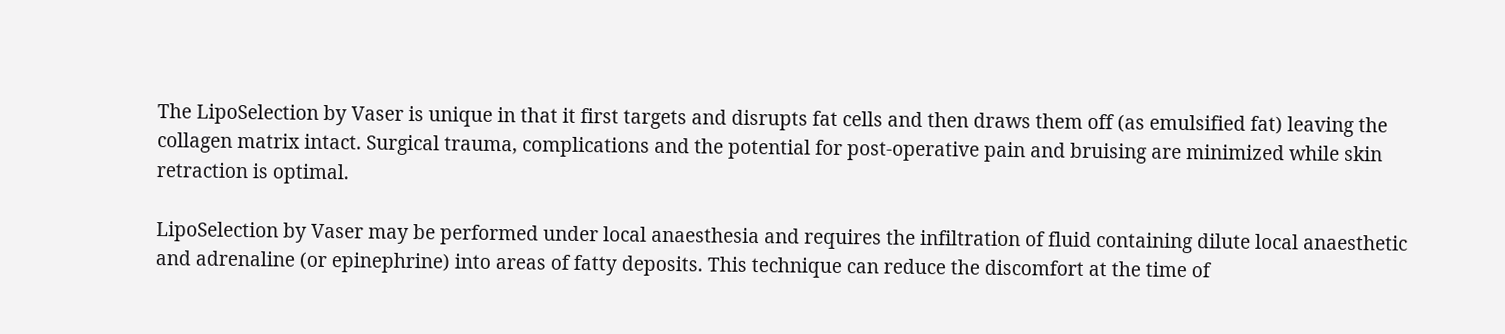The LipoSelection by Vaser is unique in that it first targets and disrupts fat cells and then draws them off (as emulsified fat) leaving the collagen matrix intact. Surgical trauma, complications and the potential for post-operative pain and bruising are minimized while skin retraction is optimal.

LipoSelection by Vaser may be performed under local anaesthesia and requires the infiltration of fluid containing dilute local anaesthetic and adrenaline (or epinephrine) into areas of fatty deposits. This technique can reduce the discomfort at the time of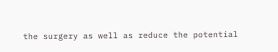the surgery as well as reduce the potential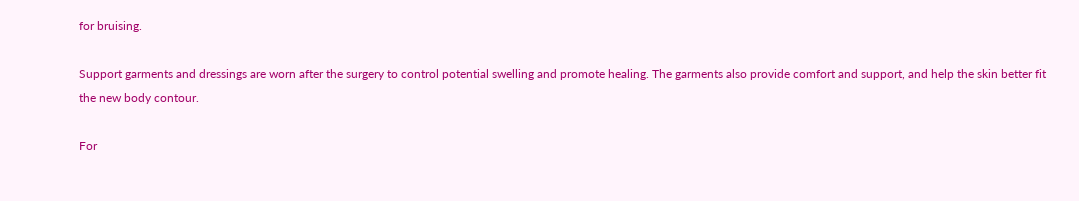for bruising.

Support garments and dressings are worn after the surgery to control potential swelling and promote healing. The garments also provide comfort and support, and help the skin better fit the new body contour.

For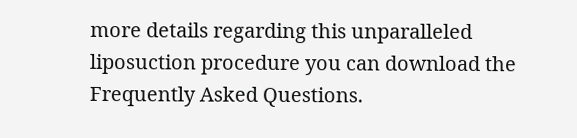more details regarding this unparalleled liposuction procedure you can download the Frequently Asked Questions.